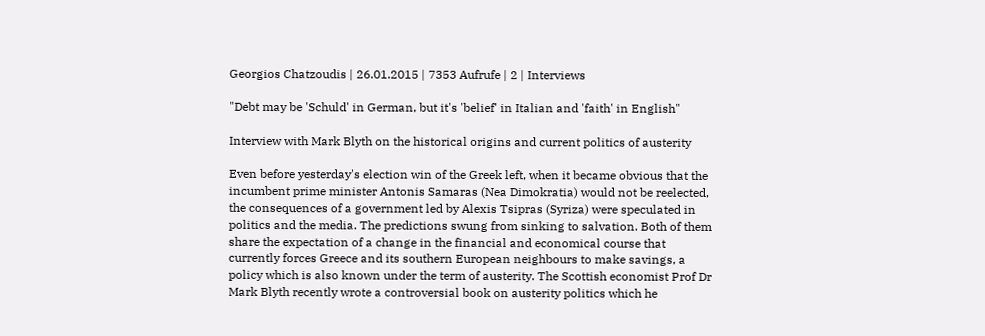Georgios Chatzoudis | 26.01.2015 | 7353 Aufrufe | 2 | Interviews

"Debt may be 'Schuld' in German, but it's 'belief' in Italian and 'faith' in English"

Interview with Mark Blyth on the historical origins and current politics of austerity

Even before yesterday's election win of the Greek left, when it became obvious that the incumbent prime minister Antonis Samaras (Nea Dimokratia) would not be reelected, the consequences of a government led by Alexis Tsipras (Syriza) were speculated in politics and the media. The predictions swung from sinking to salvation. Both of them share the expectation of a change in the financial and economical course that currently forces Greece and its southern European neighbours to make savings, a policy which is also known under the term of austerity. The Scottish economist Prof Dr Mark Blyth recently wrote a controversial book on austerity politics which he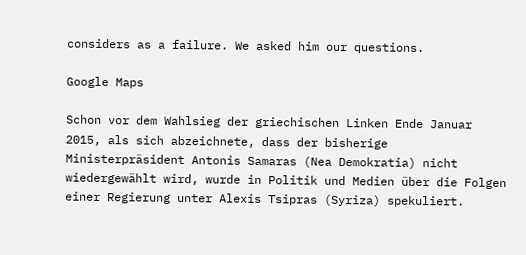considers as a failure. We asked him our questions.

Google Maps

Schon vor dem Wahlsieg der griechischen Linken Ende Januar 2015, als sich abzeichnete, dass der bisherige Ministerpräsident Antonis Samaras (Nea Demokratia) nicht wiedergewählt wird, wurde in Politik und Medien über die Folgen einer Regierung unter Alexis Tsipras (Syriza) spekuliert.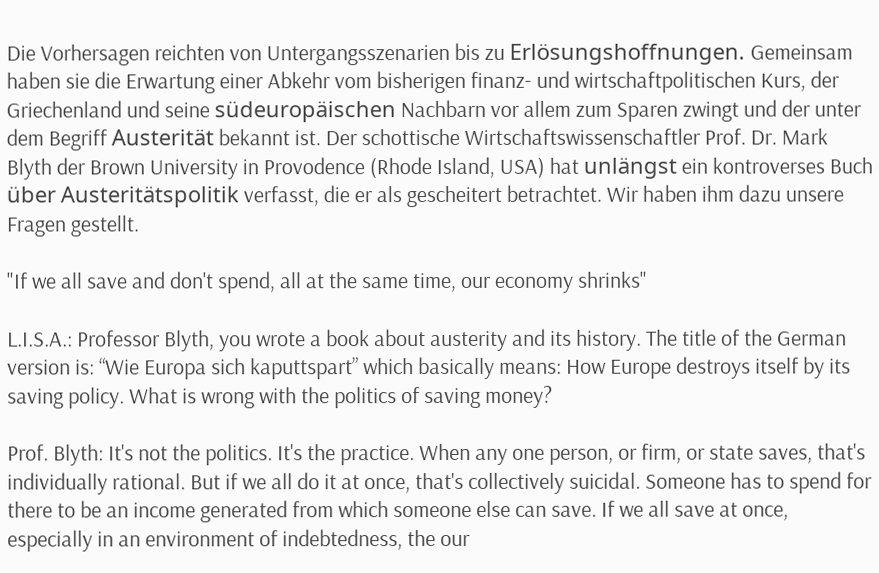Die Vorhersagen reichten von Untergangsszenarien bis zu Erlösungshoffnungen. Gemeinsam haben sie die Erwartung einer Abkehr vom bisherigen finanz- und wirtschaftpolitischen Kurs, der Griechenland und seine südeuropäischen Nachbarn vor allem zum Sparen zwingt und der unter dem Begriff Austerität bekannt ist. Der schottische Wirtschaftswissenschaftler Prof. Dr. Mark Blyth der Brown University in Provodence (Rhode Island, USA) hat unlängst ein kontroverses Buch über Austeritätspolitik verfasst, die er als gescheitert betrachtet. Wir haben ihm dazu unsere Fragen gestellt.

"If we all save and don't spend, all at the same time, our economy shrinks"

L.I.S.A.: Professor Blyth, you wrote a book about austerity and its history. The title of the German version is: “Wie Europa sich kaputtspart” which basically means: How Europe destroys itself by its saving policy. What is wrong with the politics of saving money?

Prof. Blyth: It's not the politics. It's the practice. When any one person, or firm, or state saves, that's individually rational. But if we all do it at once, that's collectively suicidal. Someone has to spend for there to be an income generated from which someone else can save. If we all save at once, especially in an environment of indebtedness, the our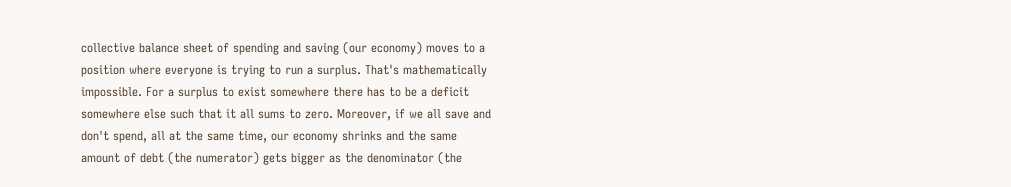collective balance sheet of spending and saving (our economy) moves to a position where everyone is trying to run a surplus. That's mathematically impossible. For a surplus to exist somewhere there has to be a deficit somewhere else such that it all sums to zero. Moreover, if we all save and don't spend, all at the same time, our economy shrinks and the same amount of debt (the numerator) gets bigger as the denominator (the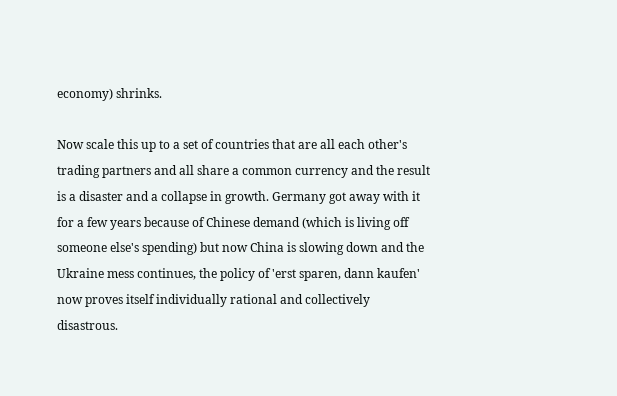economy) shrinks.

Now scale this up to a set of countries that are all each other's trading partners and all share a common currency and the result is a disaster and a collapse in growth. Germany got away with it for a few years because of Chinese demand (which is living off someone else's spending) but now China is slowing down and the Ukraine mess continues, the policy of 'erst sparen, dann kaufen' now proves itself individually rational and collectively disastrous.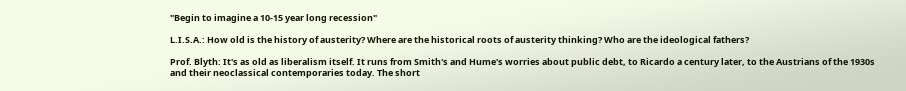"Begin to imagine a 10-15 year long recession"

L.I.S.A.: How old is the history of austerity? Where are the historical roots of austerity thinking? Who are the ideological fathers?

Prof. Blyth: It's as old as liberalism itself. It runs from Smith's and Hume's worries about public debt, to Ricardo a century later, to the Austrians of the 1930s and their neoclassical contemporaries today. The short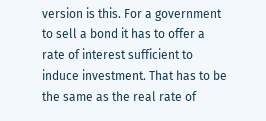version is this. For a government to sell a bond it has to offer a rate of interest sufficient to induce investment. That has to be the same as the real rate of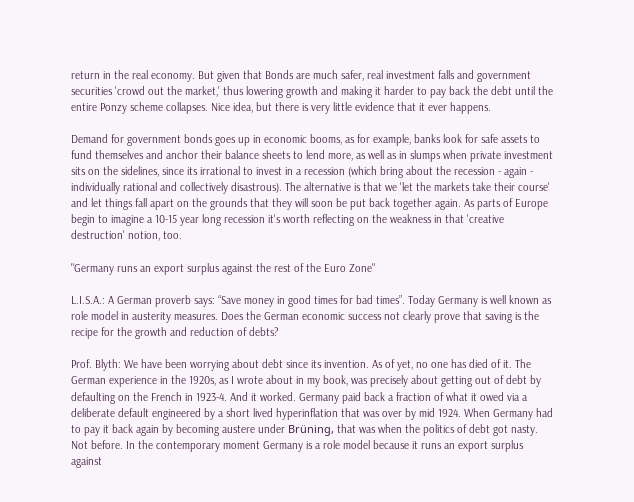return in the real economy. But given that Bonds are much safer, real investment falls and government securities 'crowd out the market,' thus lowering growth and making it harder to pay back the debt until the entire Ponzy scheme collapses. Nice idea, but there is very little evidence that it ever happens.

Demand for government bonds goes up in economic booms, as for example, banks look for safe assets to fund themselves and anchor their balance sheets to lend more, as well as in slumps when private investment sits on the sidelines, since its irrational to invest in a recession (which bring about the recession - again - individually rational and collectively disastrous). The alternative is that we 'let the markets take their course' and let things fall apart on the grounds that they will soon be put back together again. As parts of Europe begin to imagine a 10-15 year long recession it's worth reflecting on the weakness in that 'creative destruction' notion, too.

"Germany runs an export surplus against the rest of the Euro Zone"

L.I.S.A.: A German proverb says: “Save money in good times for bad times”. Today Germany is well known as role model in austerity measures. Does the German economic success not clearly prove that saving is the recipe for the growth and reduction of debts?

Prof. Blyth: We have been worrying about debt since its invention. As of yet, no one has died of it. The German experience in the 1920s, as I wrote about in my book, was precisely about getting out of debt by defaulting on the French in 1923-4. And it worked. Germany paid back a fraction of what it owed via a deliberate default engineered by a short lived hyperinflation that was over by mid 1924. When Germany had to pay it back again by becoming austere under Brüning, that was when the politics of debt got nasty. Not before. In the contemporary moment Germany is a role model because it runs an export surplus against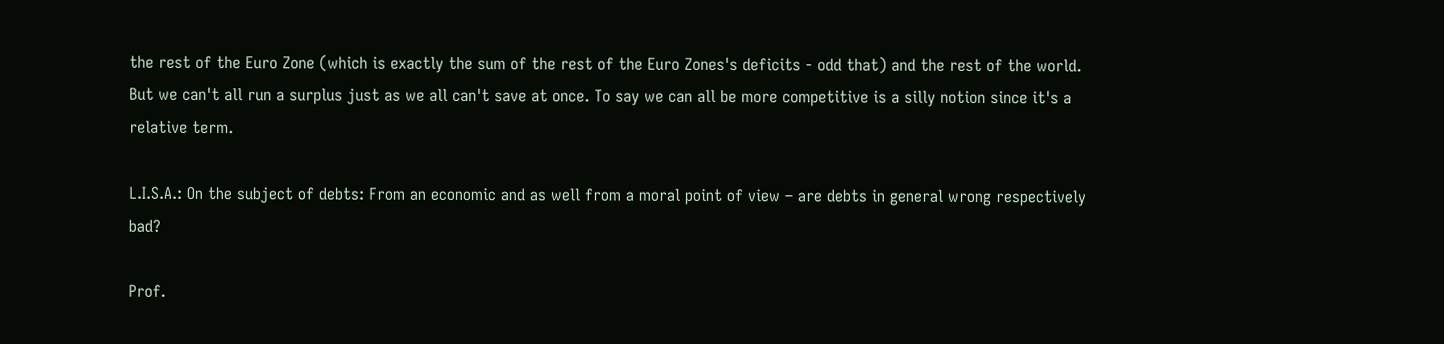the rest of the Euro Zone (which is exactly the sum of the rest of the Euro Zones's deficits - odd that) and the rest of the world. But we can't all run a surplus just as we all can't save at once. To say we can all be more competitive is a silly notion since it's a relative term.

L.I.S.A.: On the subject of debts: From an economic and as well from a moral point of view – are debts in general wrong respectively bad?

Prof.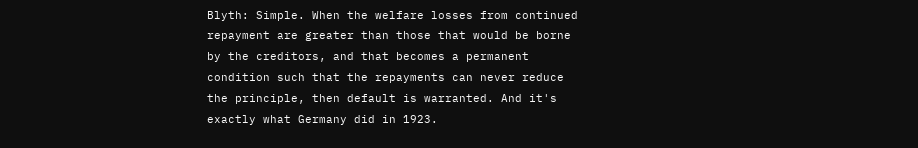Blyth: Simple. When the welfare losses from continued repayment are greater than those that would be borne by the creditors, and that becomes a permanent condition such that the repayments can never reduce the principle, then default is warranted. And it's exactly what Germany did in 1923.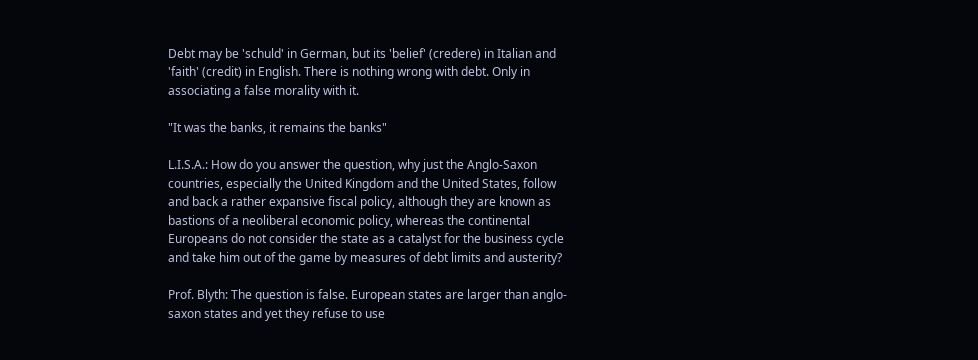Debt may be 'schuld' in German, but its 'belief' (credere) in Italian and 'faith' (credit) in English. There is nothing wrong with debt. Only in associating a false morality with it.

"It was the banks, it remains the banks"

L.I.S.A.: How do you answer the question, why just the Anglo-Saxon countries, especially the United Kingdom and the United States, follow and back a rather expansive fiscal policy, although they are known as bastions of a neoliberal economic policy, whereas the continental Europeans do not consider the state as a catalyst for the business cycle and take him out of the game by measures of debt limits and austerity?

Prof. Blyth: The question is false. European states are larger than anglo-saxon states and yet they refuse to use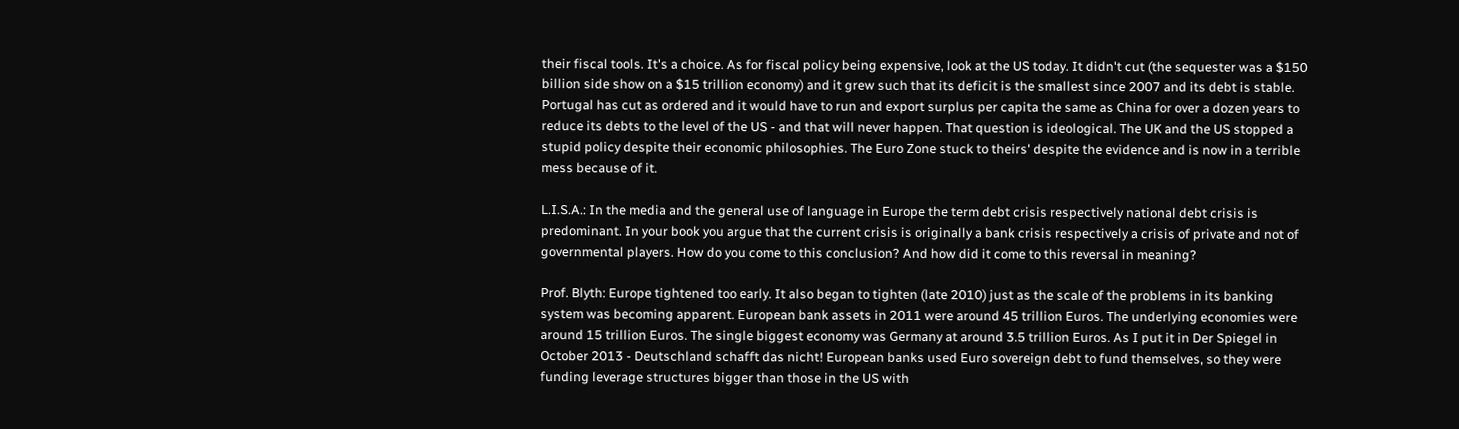their fiscal tools. It's a choice. As for fiscal policy being expensive, look at the US today. It didn't cut (the sequester was a $150 billion side show on a $15 trillion economy) and it grew such that its deficit is the smallest since 2007 and its debt is stable. Portugal has cut as ordered and it would have to run and export surplus per capita the same as China for over a dozen years to reduce its debts to the level of the US - and that will never happen. That question is ideological. The UK and the US stopped a stupid policy despite their economic philosophies. The Euro Zone stuck to theirs' despite the evidence and is now in a terrible mess because of it.

L.I.S.A.: In the media and the general use of language in Europe the term debt crisis respectively national debt crisis is predominant. In your book you argue that the current crisis is originally a bank crisis respectively a crisis of private and not of governmental players. How do you come to this conclusion? And how did it come to this reversal in meaning?

Prof. Blyth: Europe tightened too early. It also began to tighten (late 2010) just as the scale of the problems in its banking system was becoming apparent. European bank assets in 2011 were around 45 trillion Euros. The underlying economies were around 15 trillion Euros. The single biggest economy was Germany at around 3.5 trillion Euros. As I put it in Der Spiegel in October 2013 - Deutschland schafft das nicht! European banks used Euro sovereign debt to fund themselves, so they were funding leverage structures bigger than those in the US with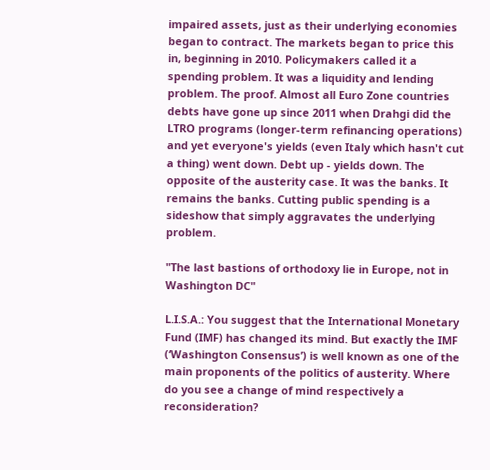impaired assets, just as their underlying economies began to contract. The markets began to price this in, beginning in 2010. Policymakers called it a spending problem. It was a liquidity and lending problem. The proof. Almost all Euro Zone countries debts have gone up since 2011 when Drahgi did the LTRO programs (longer-term refinancing operations) and yet everyone's yields (even Italy which hasn't cut a thing) went down. Debt up - yields down. The opposite of the austerity case. It was the banks. It remains the banks. Cutting public spending is a sideshow that simply aggravates the underlying problem.

"The last bastions of orthodoxy lie in Europe, not in Washington DC"

L.I.S.A.: You suggest that the International Monetary Fund (IMF) has changed its mind. But exactly the IMF (‘Washington Consensus’) is well known as one of the main proponents of the politics of austerity. Where do you see a change of mind respectively a reconsideration?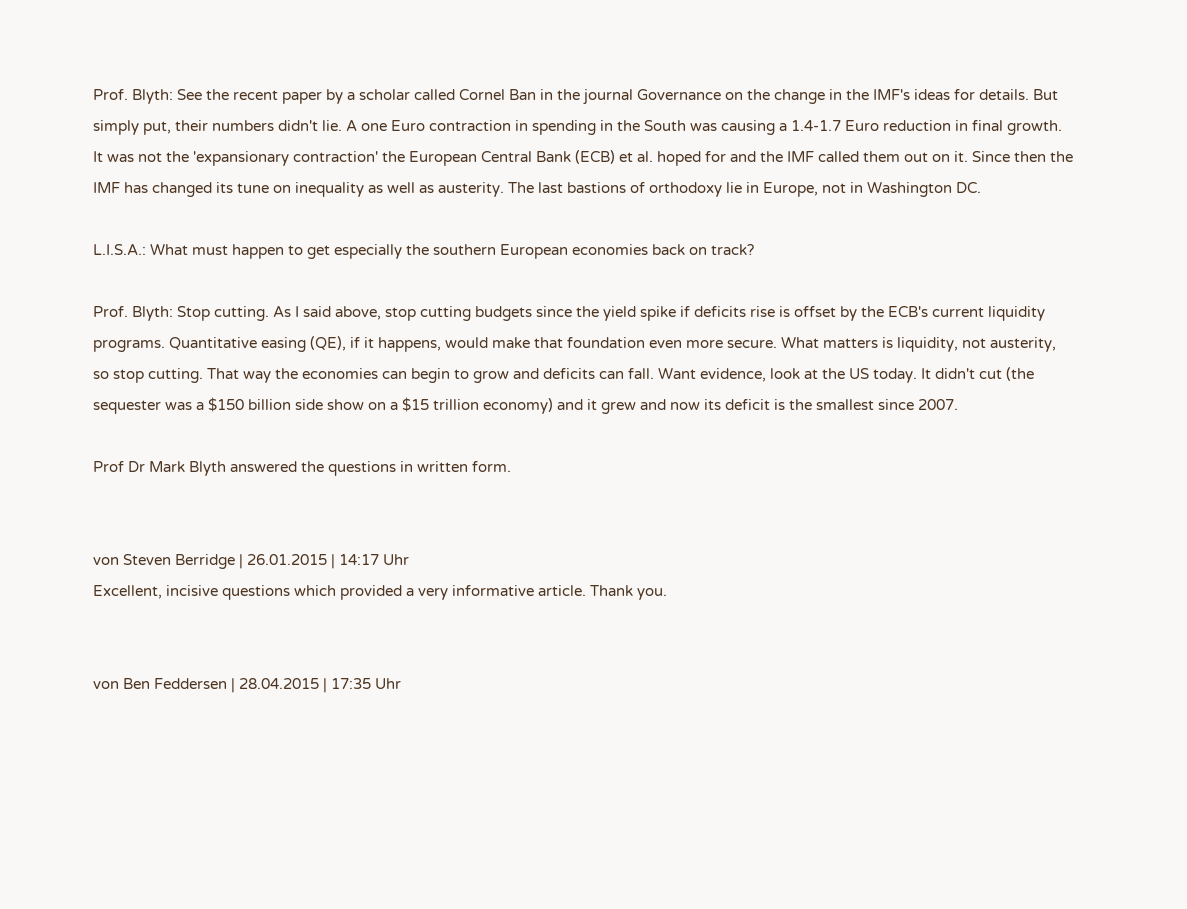Prof. Blyth: See the recent paper by a scholar called Cornel Ban in the journal Governance on the change in the IMF's ideas for details. But simply put, their numbers didn't lie. A one Euro contraction in spending in the South was causing a 1.4-1.7 Euro reduction in final growth. It was not the 'expansionary contraction' the European Central Bank (ECB) et al. hoped for and the IMF called them out on it. Since then the IMF has changed its tune on inequality as well as austerity. The last bastions of orthodoxy lie in Europe, not in Washington DC.

L.I.S.A.: What must happen to get especially the southern European economies back on track?

Prof. Blyth: Stop cutting. As I said above, stop cutting budgets since the yield spike if deficits rise is offset by the ECB's current liquidity programs. Quantitative easing (QE), if it happens, would make that foundation even more secure. What matters is liquidity, not austerity, so stop cutting. That way the economies can begin to grow and deficits can fall. Want evidence, look at the US today. It didn't cut (the sequester was a $150 billion side show on a $15 trillion economy) and it grew and now its deficit is the smallest since 2007.

Prof Dr Mark Blyth answered the questions in written form.


von Steven Berridge | 26.01.2015 | 14:17 Uhr
Excellent, incisive questions which provided a very informative article. Thank you.


von Ben Feddersen | 28.04.2015 | 17:35 Uhr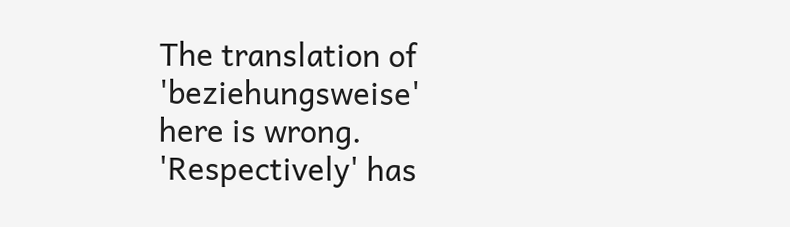The translation of 'beziehungsweise' here is wrong. 'Respectively' has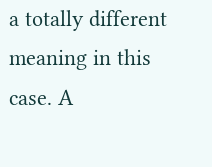a totally different meaning in this case. A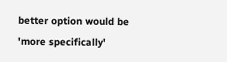better option would be 'more specifically'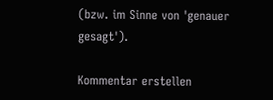(bzw. im Sinne von 'genauer gesagt').

Kommentar erstellen